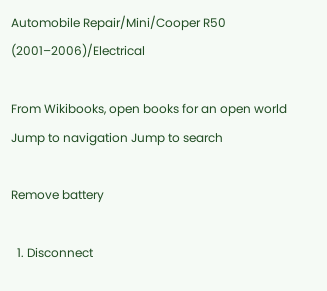Automobile Repair/Mini/Cooper R50 (2001–2006)/Electrical

From Wikibooks, open books for an open world
Jump to navigation Jump to search

Remove battery

  1. Disconnect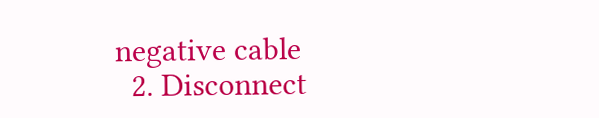negative cable
  2. Disconnect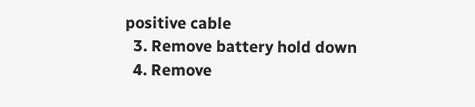positive cable
  3. Remove battery hold down
  4. Remove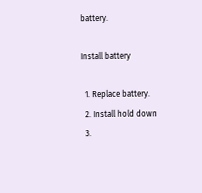battery.

Install battery

  1. Replace battery.
  2. Install hold down
  3.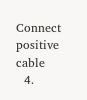Connect positive cable
  4.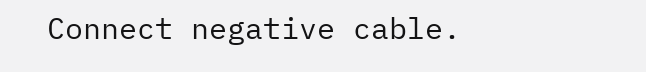Connect negative cable.